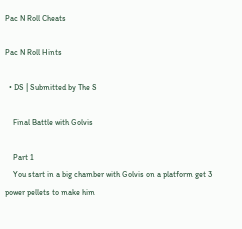Pac N Roll Cheats

Pac N Roll Hints

  • DS | Submitted by The S

    Final Battle with Golvis

    Part 1
    You start in a big chamber with Golvis on a platform get 3 power pellets to make him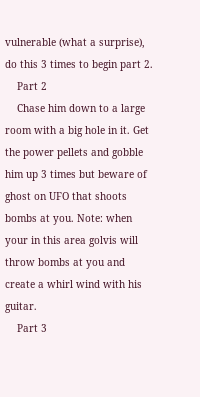vulnerable (what a surprise), do this 3 times to begin part 2.
    Part 2
    Chase him down to a large room with a big hole in it. Get the power pellets and gobble him up 3 times but beware of ghost on UFO that shoots bombs at you. Note: when your in this area golvis will throw bombs at you and create a whirl wind with his guitar.
    Part 3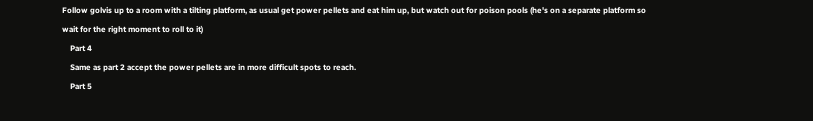Follow golvis up to a room with a tilting platform, as usual get power pellets and eat him up, but watch out for poison pools (he's on a separate platform so wait for the right moment to roll to it)
    Part 4
    Same as part 2 accept the power pellets are in more difficult spots to reach.
    Part 5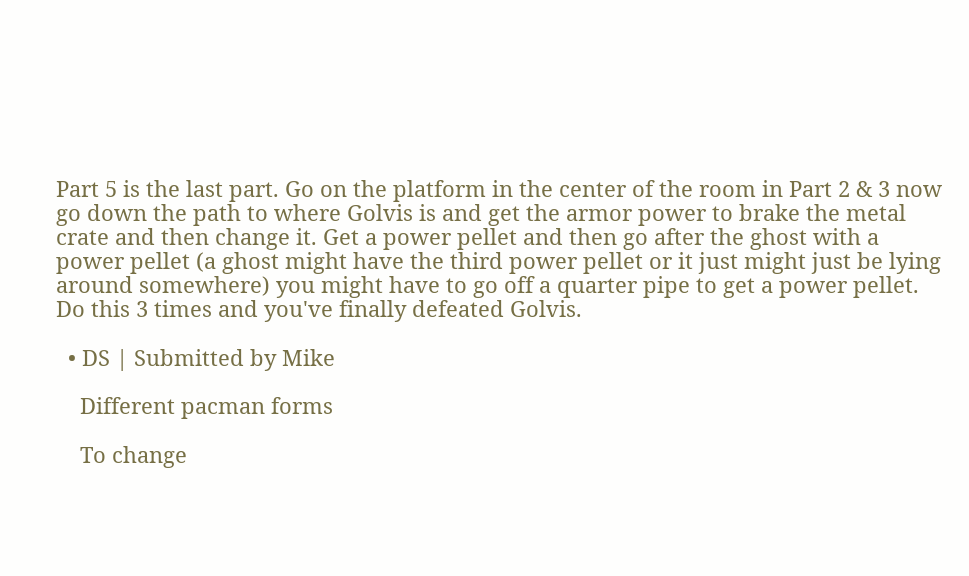Part 5 is the last part. Go on the platform in the center of the room in Part 2 & 3 now go down the path to where Golvis is and get the armor power to brake the metal crate and then change it. Get a power pellet and then go after the ghost with a power pellet (a ghost might have the third power pellet or it just might just be lying around somewhere) you might have to go off a quarter pipe to get a power pellet. Do this 3 times and you've finally defeated Golvis.

  • DS | Submitted by Mike

    Different pacman forms

    To change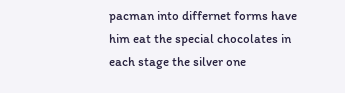pacman into differnet forms have him eat the special chocolates in each stage the silver one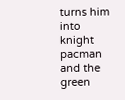turns him into knight pacman and the green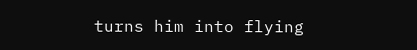turns him into flying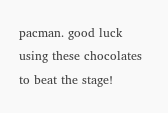pacman. good luck using these chocolates to beat the stage!